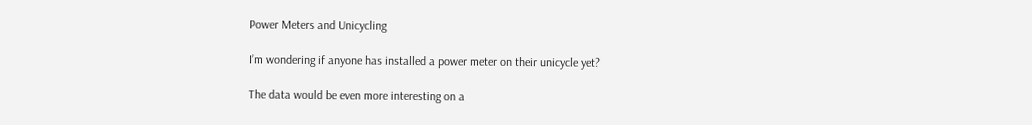Power Meters and Unicycling

I’m wondering if anyone has installed a power meter on their unicycle yet?

The data would be even more interesting on a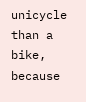unicycle than a bike, because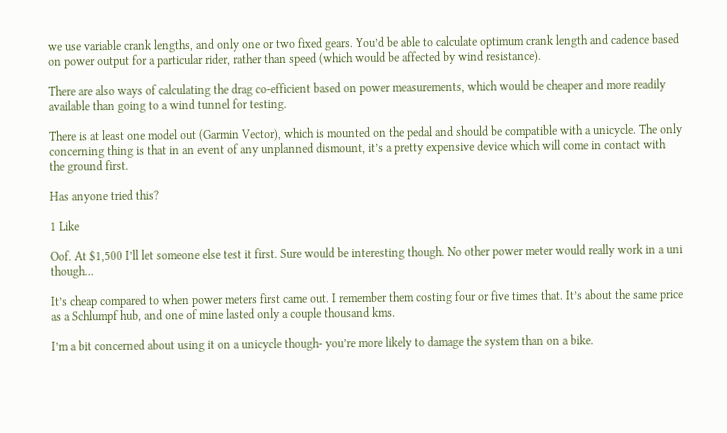we use variable crank lengths, and only one or two fixed gears. You’d be able to calculate optimum crank length and cadence based on power output for a particular rider, rather than speed (which would be affected by wind resistance).

There are also ways of calculating the drag co-efficient based on power measurements, which would be cheaper and more readily available than going to a wind tunnel for testing.

There is at least one model out (Garmin Vector), which is mounted on the pedal and should be compatible with a unicycle. The only concerning thing is that in an event of any unplanned dismount, it’s a pretty expensive device which will come in contact with the ground first.

Has anyone tried this?

1 Like

Oof. At $1,500 I’ll let someone else test it first. Sure would be interesting though. No other power meter would really work in a uni though…

It’s cheap compared to when power meters first came out. I remember them costing four or five times that. It’s about the same price as a Schlumpf hub, and one of mine lasted only a couple thousand kms.

I’m a bit concerned about using it on a unicycle though- you’re more likely to damage the system than on a bike.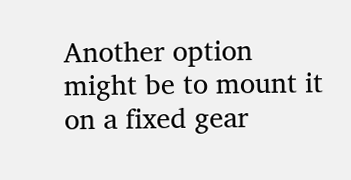Another option might be to mount it on a fixed gear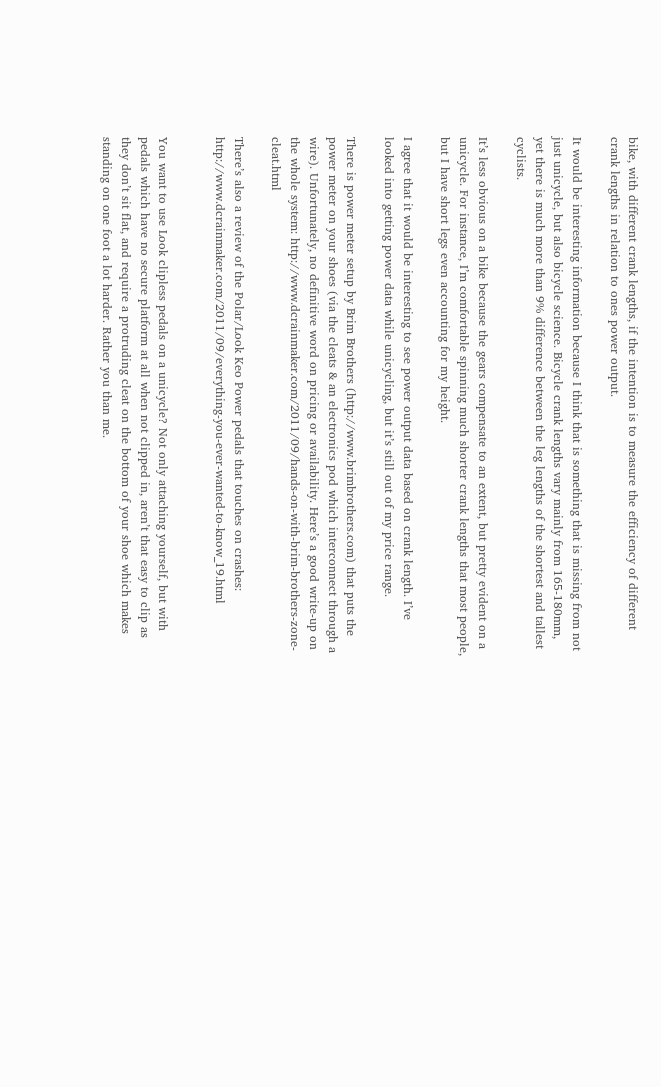bike, with different crank lengths, if the intention is to measure the efficiency of different crank lengths in relation to ones power output.

It would be interesting information because I think that is something that is missing from not just unicycle, but also bicycle science. Bicycle crank lengths vary mainly from 165-180mm, yet there is much more than 9% difference between the leg lengths of the shortest and tallest cyclists.

It’s less obvious on a bike because the gears compensate to an extent, but pretty evident on a unicycle. For instance, I’m comfortable spinning much shorter crank lengths that most people, but I have short legs even accounting for my height.

I agree that it would be interesting to see power output data based on crank length. I’ve looked into getting power data while unicycling, but it’s still out of my price range.

There is power meter setup by Brim Brothers (http://www.brimbrothers.com) that puts the power meter on your shoes (via the cleats & an electronics pod which interconnect through a wire). Unfortunately, no definitive word on pricing or availability. Here’s a good write-up on the whole system: http://www.dcrainmaker.com/2011/09/hands-on-with-brim-brothers-zone-cleat.html

There’s also a review of the Polar/Look Keo Power pedals that touches on crashes: http://www.dcrainmaker.com/2011/09/everything-you-ever-wanted-to-know_19.html


You want to use Look clipless pedals on a unicycle? Not only attaching yourself, but with pedals which have no secure platform at all when not clipped in, aren’t that easy to clip as they don’t sit flat, and require a protruding cleat on the bottom of your shoe which makes standing on one foot a lot harder. Rather you than me.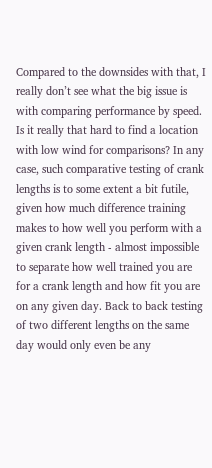Compared to the downsides with that, I really don’t see what the big issue is with comparing performance by speed. Is it really that hard to find a location with low wind for comparisons? In any case, such comparative testing of crank lengths is to some extent a bit futile, given how much difference training makes to how well you perform with a given crank length - almost impossible to separate how well trained you are for a crank length and how fit you are on any given day. Back to back testing of two different lengths on the same day would only even be any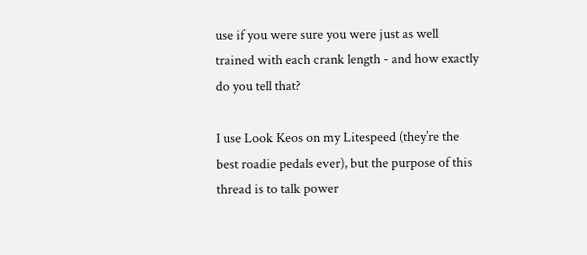use if you were sure you were just as well trained with each crank length - and how exactly do you tell that?

I use Look Keos on my Litespeed (they’re the best roadie pedals ever), but the purpose of this thread is to talk power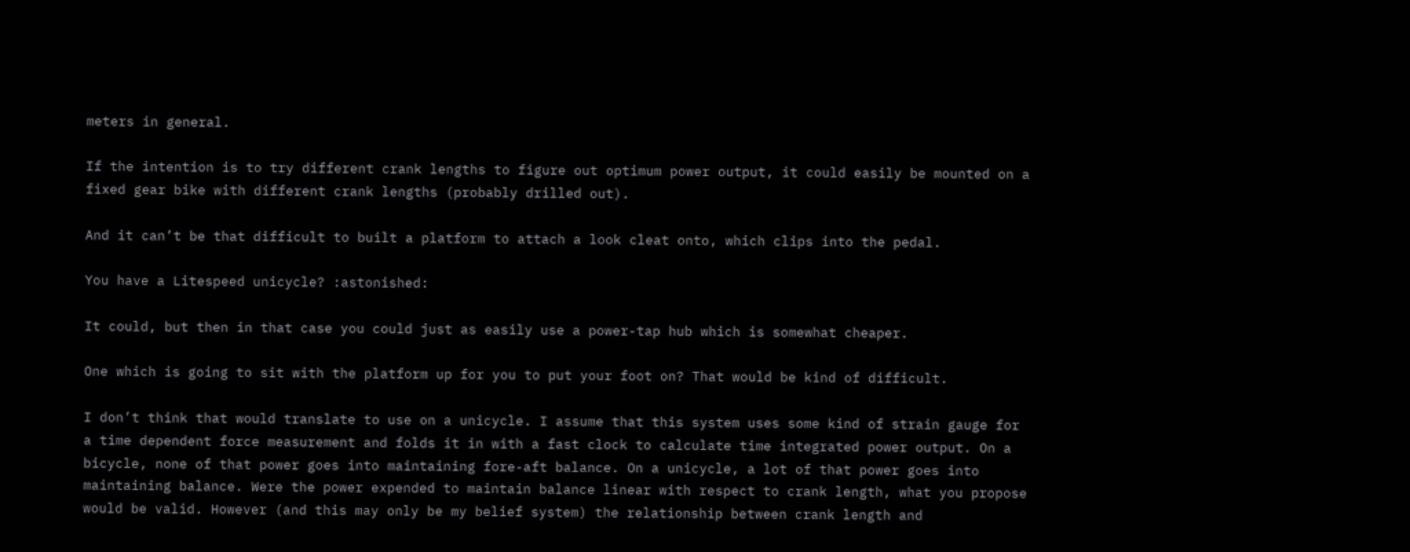meters in general.

If the intention is to try different crank lengths to figure out optimum power output, it could easily be mounted on a fixed gear bike with different crank lengths (probably drilled out).

And it can’t be that difficult to built a platform to attach a look cleat onto, which clips into the pedal.

You have a Litespeed unicycle? :astonished:

It could, but then in that case you could just as easily use a power-tap hub which is somewhat cheaper.

One which is going to sit with the platform up for you to put your foot on? That would be kind of difficult.

I don’t think that would translate to use on a unicycle. I assume that this system uses some kind of strain gauge for a time dependent force measurement and folds it in with a fast clock to calculate time integrated power output. On a bicycle, none of that power goes into maintaining fore-aft balance. On a unicycle, a lot of that power goes into maintaining balance. Were the power expended to maintain balance linear with respect to crank length, what you propose would be valid. However (and this may only be my belief system) the relationship between crank length and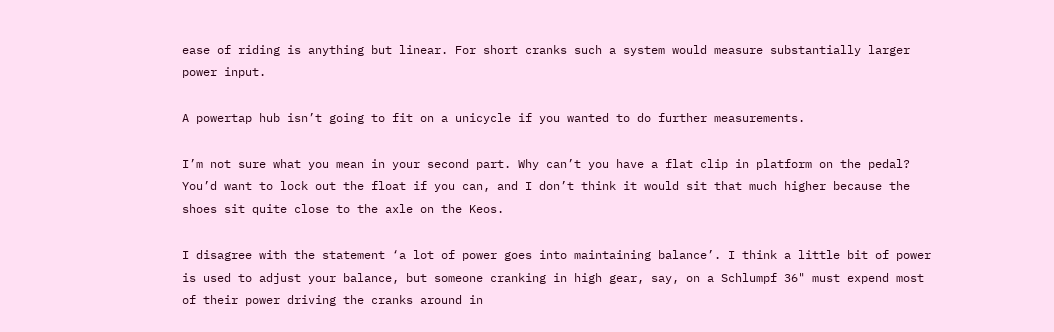ease of riding is anything but linear. For short cranks such a system would measure substantially larger power input.

A powertap hub isn’t going to fit on a unicycle if you wanted to do further measurements.

I’m not sure what you mean in your second part. Why can’t you have a flat clip in platform on the pedal? You’d want to lock out the float if you can, and I don’t think it would sit that much higher because the shoes sit quite close to the axle on the Keos.

I disagree with the statement ‘a lot of power goes into maintaining balance’. I think a little bit of power is used to adjust your balance, but someone cranking in high gear, say, on a Schlumpf 36" must expend most of their power driving the cranks around in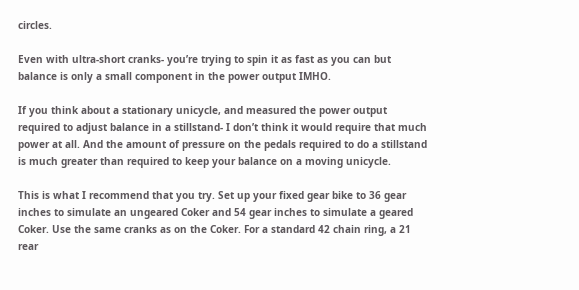circles.

Even with ultra-short cranks- you’re trying to spin it as fast as you can but balance is only a small component in the power output IMHO.

If you think about a stationary unicycle, and measured the power output required to adjust balance in a stillstand- I don’t think it would require that much power at all. And the amount of pressure on the pedals required to do a stillstand is much greater than required to keep your balance on a moving unicycle.

This is what I recommend that you try. Set up your fixed gear bike to 36 gear inches to simulate an ungeared Coker and 54 gear inches to simulate a geared Coker. Use the same cranks as on the Coker. For a standard 42 chain ring, a 21 rear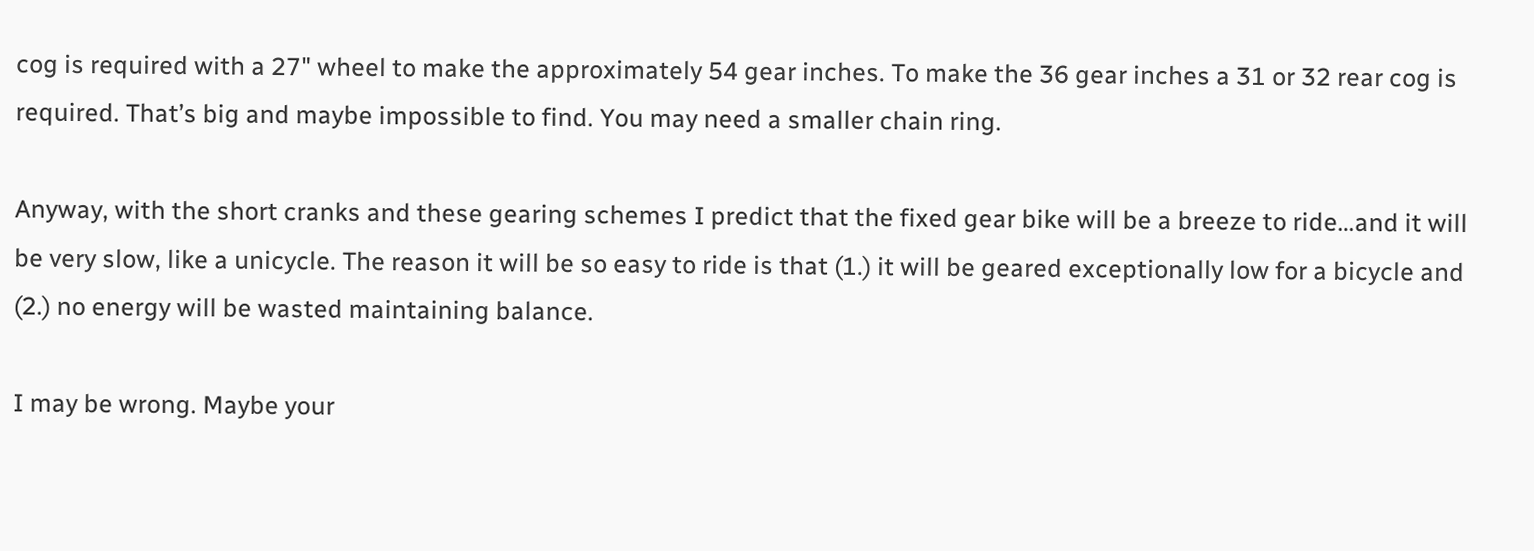cog is required with a 27" wheel to make the approximately 54 gear inches. To make the 36 gear inches a 31 or 32 rear cog is required. That’s big and maybe impossible to find. You may need a smaller chain ring.

Anyway, with the short cranks and these gearing schemes I predict that the fixed gear bike will be a breeze to ride…and it will be very slow, like a unicycle. The reason it will be so easy to ride is that (1.) it will be geared exceptionally low for a bicycle and (2.) no energy will be wasted maintaining balance.

I may be wrong. Maybe your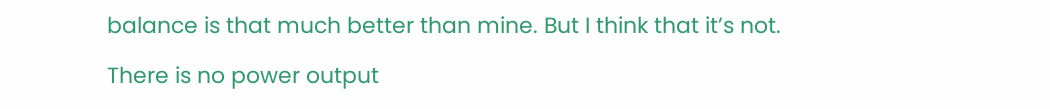balance is that much better than mine. But I think that it’s not.

There is no power output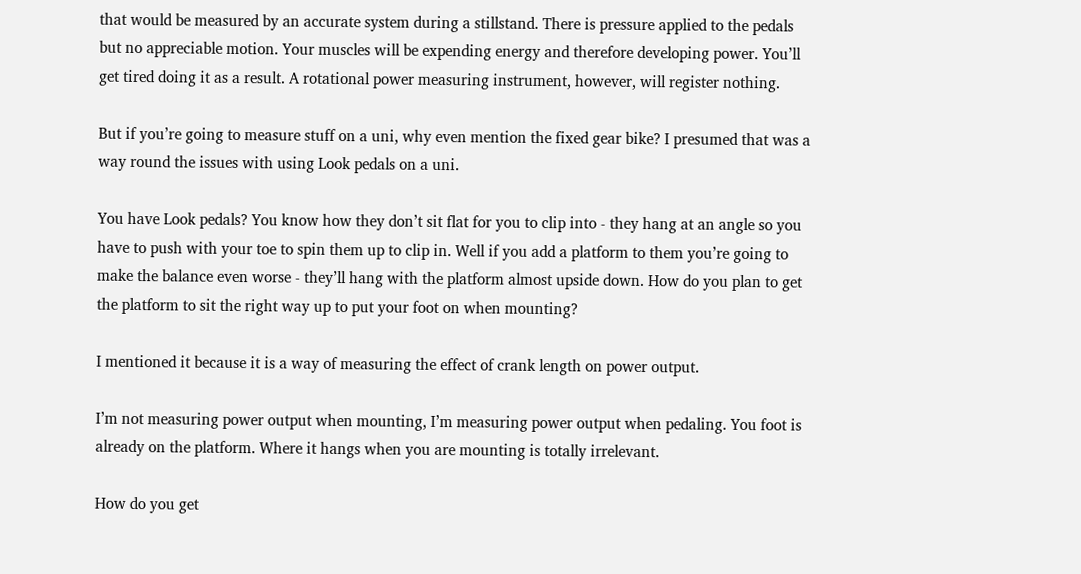that would be measured by an accurate system during a stillstand. There is pressure applied to the pedals but no appreciable motion. Your muscles will be expending energy and therefore developing power. You’ll get tired doing it as a result. A rotational power measuring instrument, however, will register nothing.

But if you’re going to measure stuff on a uni, why even mention the fixed gear bike? I presumed that was a way round the issues with using Look pedals on a uni.

You have Look pedals? You know how they don’t sit flat for you to clip into - they hang at an angle so you have to push with your toe to spin them up to clip in. Well if you add a platform to them you’re going to make the balance even worse - they’ll hang with the platform almost upside down. How do you plan to get the platform to sit the right way up to put your foot on when mounting?

I mentioned it because it is a way of measuring the effect of crank length on power output.

I’m not measuring power output when mounting, I’m measuring power output when pedaling. You foot is already on the platform. Where it hangs when you are mounting is totally irrelevant.

How do you get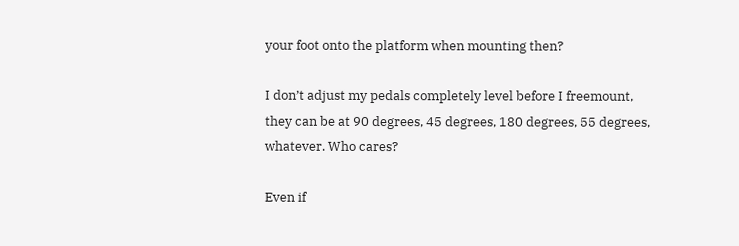your foot onto the platform when mounting then?

I don’t adjust my pedals completely level before I freemount, they can be at 90 degrees, 45 degrees, 180 degrees, 55 degrees, whatever. Who cares?

Even if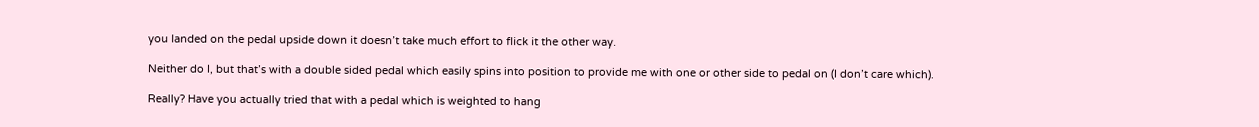you landed on the pedal upside down it doesn’t take much effort to flick it the other way.

Neither do I, but that’s with a double sided pedal which easily spins into position to provide me with one or other side to pedal on (I don’t care which).

Really? Have you actually tried that with a pedal which is weighted to hang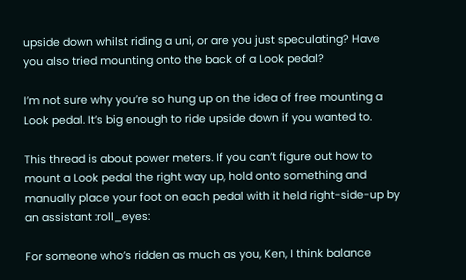upside down whilst riding a uni, or are you just speculating? Have you also tried mounting onto the back of a Look pedal?

I’m not sure why you’re so hung up on the idea of free mounting a Look pedal. It’s big enough to ride upside down if you wanted to.

This thread is about power meters. If you can’t figure out how to mount a Look pedal the right way up, hold onto something and manually place your foot on each pedal with it held right-side-up by an assistant :roll_eyes:

For someone who’s ridden as much as you, Ken, I think balance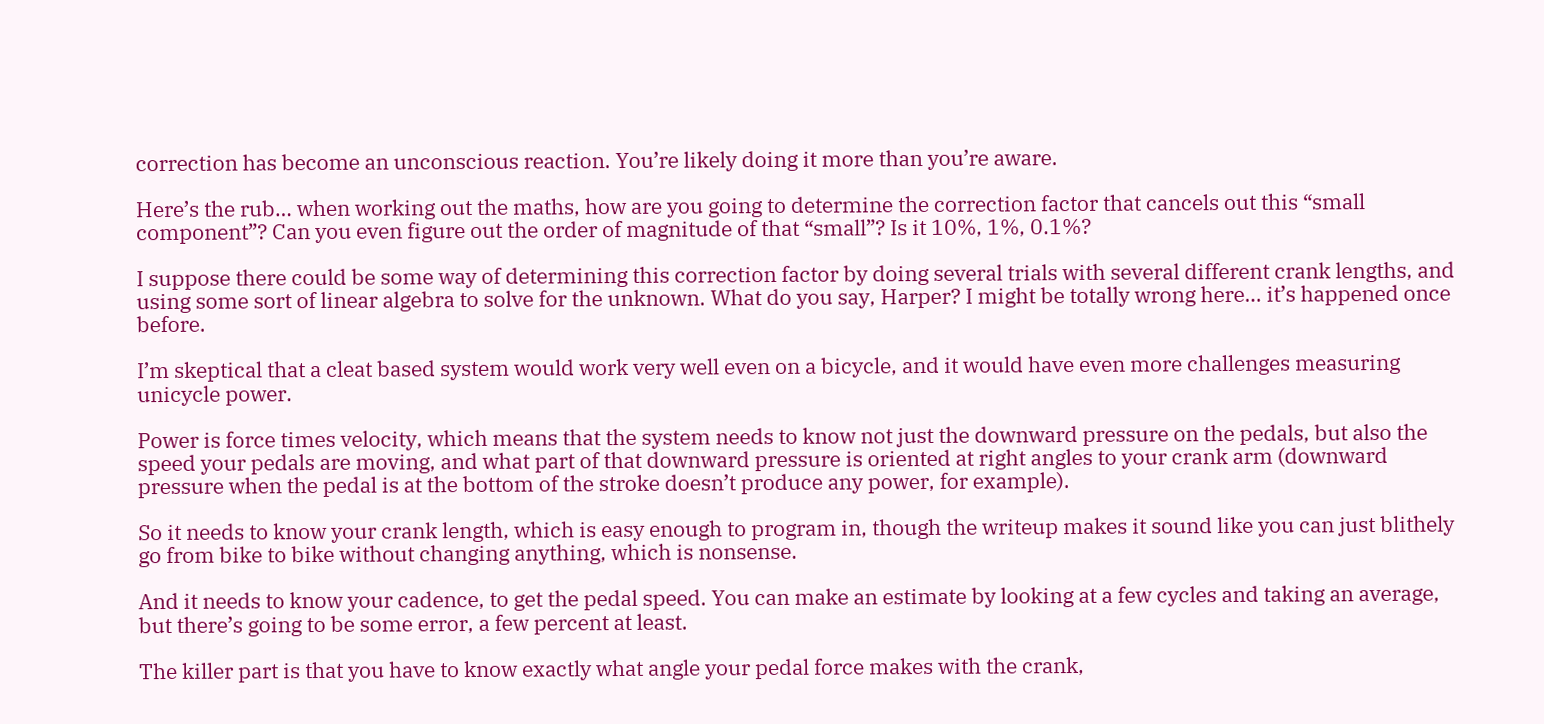correction has become an unconscious reaction. You’re likely doing it more than you’re aware.

Here’s the rub… when working out the maths, how are you going to determine the correction factor that cancels out this “small component”? Can you even figure out the order of magnitude of that “small”? Is it 10%, 1%, 0.1%?

I suppose there could be some way of determining this correction factor by doing several trials with several different crank lengths, and using some sort of linear algebra to solve for the unknown. What do you say, Harper? I might be totally wrong here… it’s happened once before.

I’m skeptical that a cleat based system would work very well even on a bicycle, and it would have even more challenges measuring unicycle power.

Power is force times velocity, which means that the system needs to know not just the downward pressure on the pedals, but also the speed your pedals are moving, and what part of that downward pressure is oriented at right angles to your crank arm (downward pressure when the pedal is at the bottom of the stroke doesn’t produce any power, for example).

So it needs to know your crank length, which is easy enough to program in, though the writeup makes it sound like you can just blithely go from bike to bike without changing anything, which is nonsense.

And it needs to know your cadence, to get the pedal speed. You can make an estimate by looking at a few cycles and taking an average, but there’s going to be some error, a few percent at least.

The killer part is that you have to know exactly what angle your pedal force makes with the crank,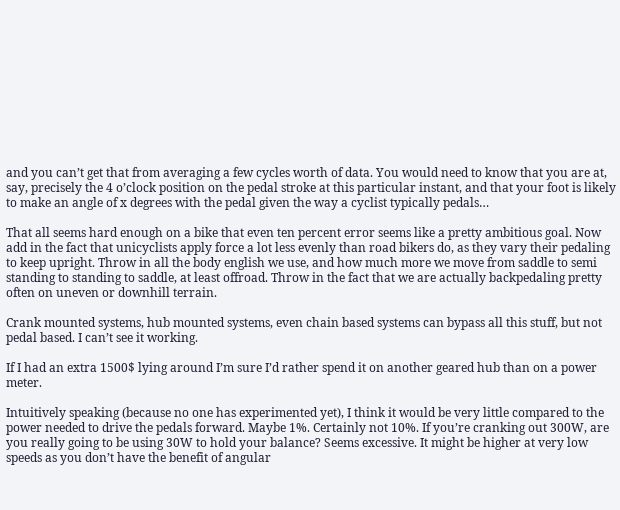and you can’t get that from averaging a few cycles worth of data. You would need to know that you are at, say, precisely the 4 o’clock position on the pedal stroke at this particular instant, and that your foot is likely to make an angle of x degrees with the pedal given the way a cyclist typically pedals…

That all seems hard enough on a bike that even ten percent error seems like a pretty ambitious goal. Now add in the fact that unicyclists apply force a lot less evenly than road bikers do, as they vary their pedaling to keep upright. Throw in all the body english we use, and how much more we move from saddle to semi standing to standing to saddle, at least offroad. Throw in the fact that we are actually backpedaling pretty often on uneven or downhill terrain.

Crank mounted systems, hub mounted systems, even chain based systems can bypass all this stuff, but not pedal based. I can’t see it working.

If I had an extra 1500$ lying around I’m sure I’d rather spend it on another geared hub than on a power meter.

Intuitively speaking (because no one has experimented yet), I think it would be very little compared to the power needed to drive the pedals forward. Maybe 1%. Certainly not 10%. If you’re cranking out 300W, are you really going to be using 30W to hold your balance? Seems excessive. It might be higher at very low speeds as you don’t have the benefit of angular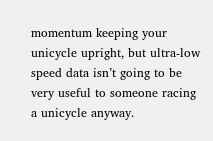momentum keeping your unicycle upright, but ultra-low speed data isn’t going to be very useful to someone racing a unicycle anyway.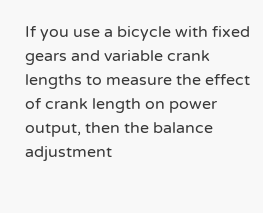If you use a bicycle with fixed gears and variable crank lengths to measure the effect of crank length on power output, then the balance adjustment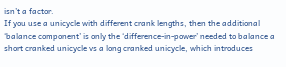isn’t a factor.
If you use a unicycle with different crank lengths, then the additional ‘balance component’ is only the ‘difference-in-power’ needed to balance a short cranked unicycle vs a long cranked unicycle, which introduces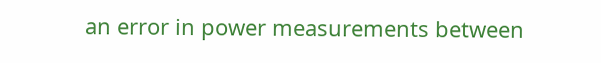an error in power measurements between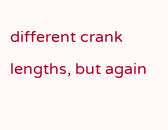different crank lengths, but again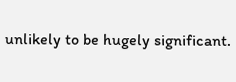unlikely to be hugely significant.